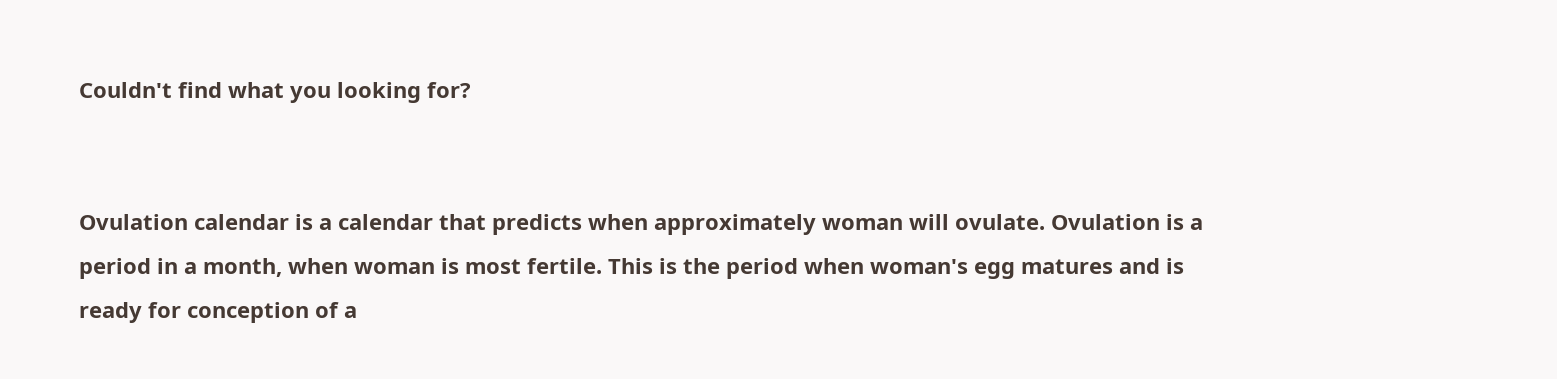Couldn't find what you looking for?


Ovulation calendar is a calendar that predicts when approximately woman will ovulate. Ovulation is a period in a month, when woman is most fertile. This is the period when woman's egg matures and is ready for conception of a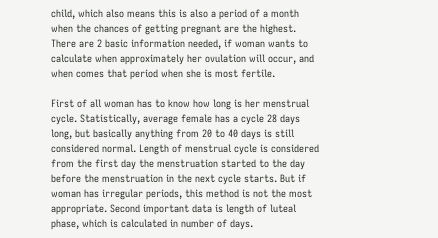child, which also means this is also a period of a month when the chances of getting pregnant are the highest. There are 2 basic information needed, if woman wants to calculate when approximately her ovulation will occur, and when comes that period when she is most fertile.

First of all woman has to know how long is her menstrual cycle. Statistically, average female has a cycle 28 days long, but basically anything from 20 to 40 days is still considered normal. Length of menstrual cycle is considered from the first day the menstruation started to the day before the menstruation in the next cycle starts. But if woman has irregular periods, this method is not the most appropriate. Second important data is length of luteal phase, which is calculated in number of days.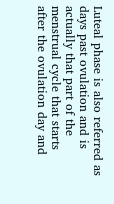Luteal phase is also referred as days past ovulation and is actually that part of the menstrual cycle that starts after the ovulation day and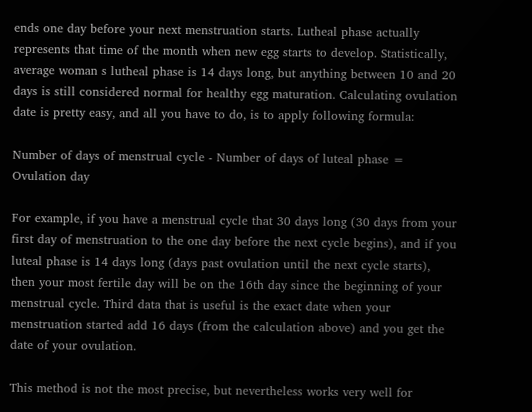ends one day before your next menstruation starts. Lutheal phase actually represents that time of the month when new egg starts to develop. Statistically, average woman s lutheal phase is 14 days long, but anything between 10 and 20 days is still considered normal for healthy egg maturation. Calculating ovulation date is pretty easy, and all you have to do, is to apply following formula:

Number of days of menstrual cycle - Number of days of luteal phase = Ovulation day

For example, if you have a menstrual cycle that 30 days long (30 days from your first day of menstruation to the one day before the next cycle begins), and if you luteal phase is 14 days long (days past ovulation until the next cycle starts), then your most fertile day will be on the 16th day since the beginning of your menstrual cycle. Third data that is useful is the exact date when your menstruation started add 16 days (from the calculation above) and you get the date of your ovulation.

This method is not the most precise, but nevertheless works very well for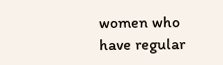women who have regular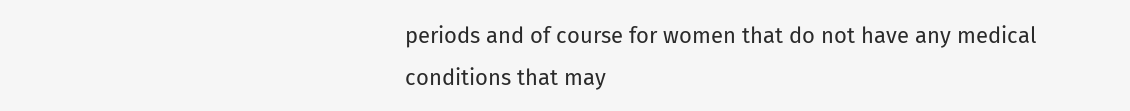periods and of course for women that do not have any medical conditions that may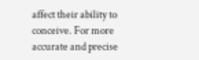affect their ability to conceive. For more accurate and precise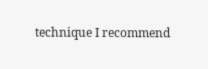technique I recommend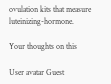ovulation kits that measure luteinizing-hormone.

Your thoughts on this

User avatar Guest